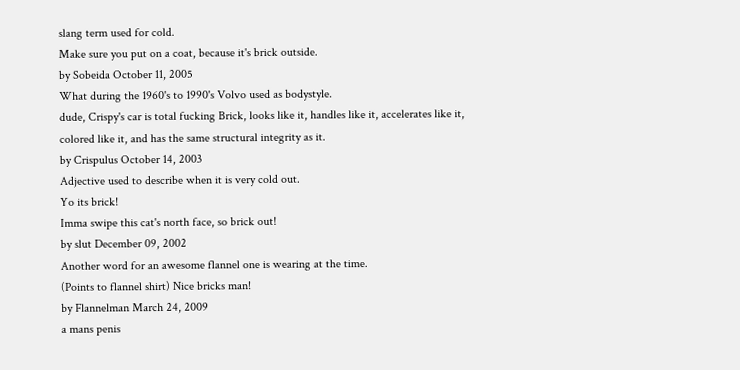slang term used for cold.
Make sure you put on a coat, because it's brick outside.
by Sobeida October 11, 2005
What during the 1960's to 1990's Volvo used as bodystyle.
dude, Crispy's car is total fucking Brick, looks like it, handles like it, accelerates like it, colored like it, and has the same structural integrity as it.
by Crispulus October 14, 2003
Adjective used to describe when it is very cold out.
Yo its brick!
Imma swipe this cat's north face, so brick out!
by slut December 09, 2002
Another word for an awesome flannel one is wearing at the time.
(Points to flannel shirt) Nice bricks man!
by Flannelman March 24, 2009
a mans penis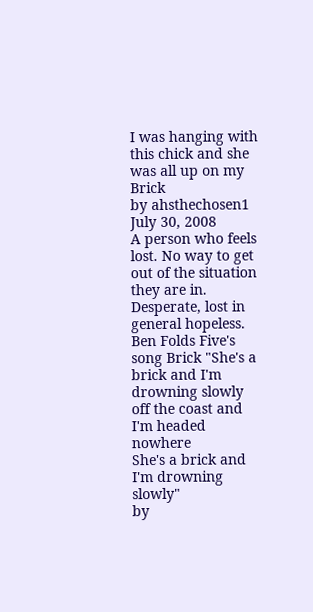I was hanging with this chick and she was all up on my Brick
by ahsthechosen1 July 30, 2008
A person who feels lost. No way to get out of the situation they are in. Desperate, lost in general hopeless.
Ben Folds Five's song Brick "She's a brick and I'm drowning slowly
off the coast and I'm headed nowhere
She's a brick and I'm drowning slowly"
by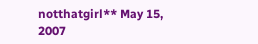notthatgirl** May 15, 2007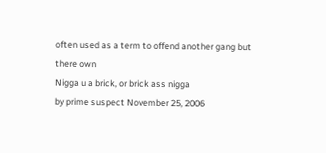often used as a term to offend another gang but there own
Nigga u a brick, or brick ass nigga
by prime suspect November 25, 2006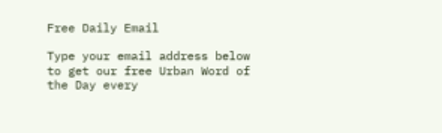Free Daily Email

Type your email address below to get our free Urban Word of the Day every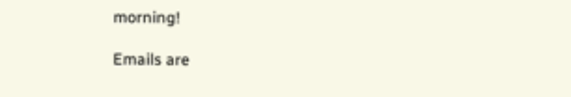morning!

Emails are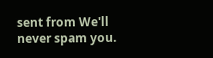sent from We'll never spam you.